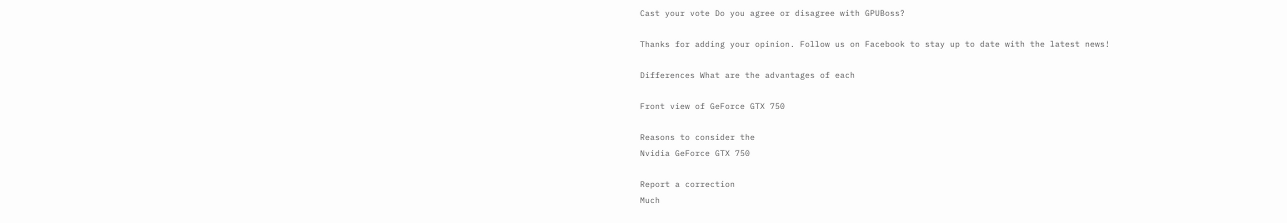Cast your vote Do you agree or disagree with GPUBoss?

Thanks for adding your opinion. Follow us on Facebook to stay up to date with the latest news!

Differences What are the advantages of each

Front view of GeForce GTX 750

Reasons to consider the
Nvidia GeForce GTX 750

Report a correction
Much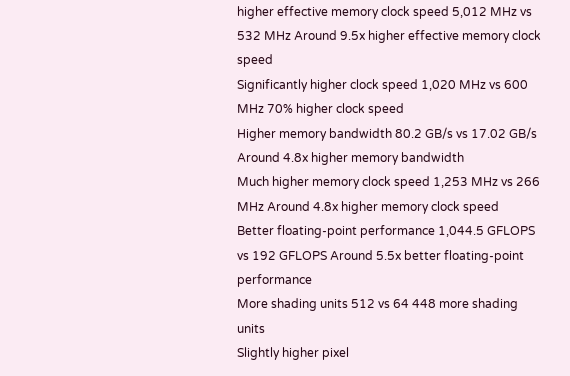higher effective memory clock speed 5,012 MHz vs 532 MHz Around 9.5x higher effective memory clock speed
Significantly higher clock speed 1,020 MHz vs 600 MHz 70% higher clock speed
Higher memory bandwidth 80.2 GB/s vs 17.02 GB/s Around 4.8x higher memory bandwidth
Much higher memory clock speed 1,253 MHz vs 266 MHz Around 4.8x higher memory clock speed
Better floating-point performance 1,044.5 GFLOPS vs 192 GFLOPS Around 5.5x better floating-point performance
More shading units 512 vs 64 448 more shading units
Slightly higher pixel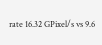rate 16.32 GPixel/s vs 9.6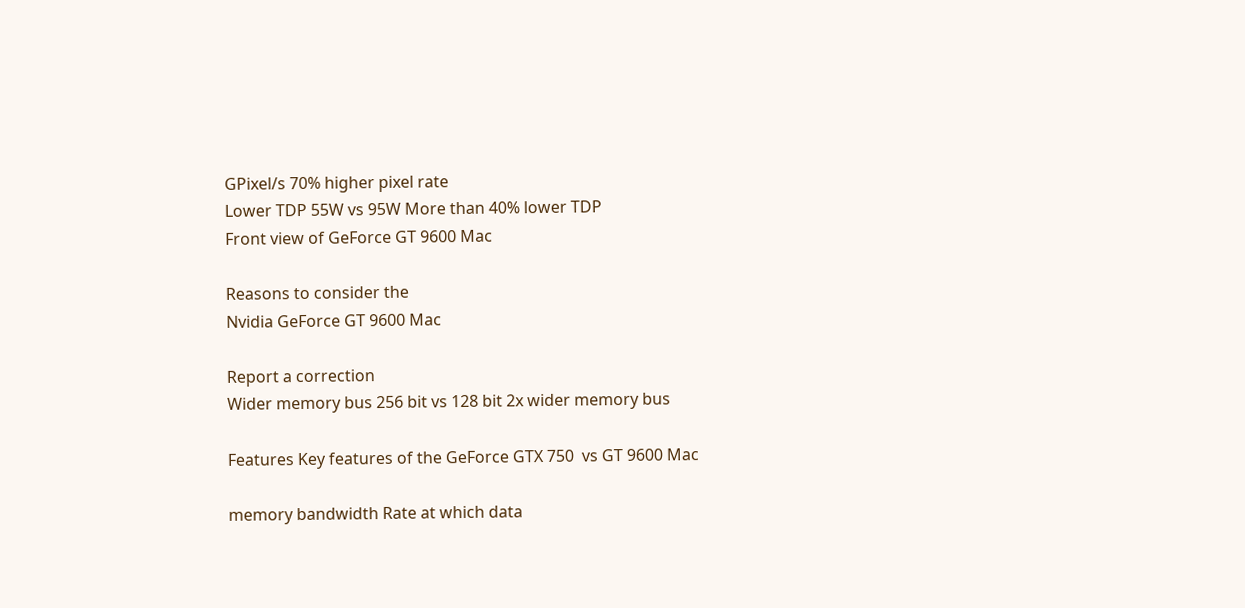GPixel/s 70% higher pixel rate
Lower TDP 55W vs 95W More than 40% lower TDP
Front view of GeForce GT 9600 Mac

Reasons to consider the
Nvidia GeForce GT 9600 Mac

Report a correction
Wider memory bus 256 bit vs 128 bit 2x wider memory bus

Features Key features of the GeForce GTX 750  vs GT 9600 Mac

memory bandwidth Rate at which data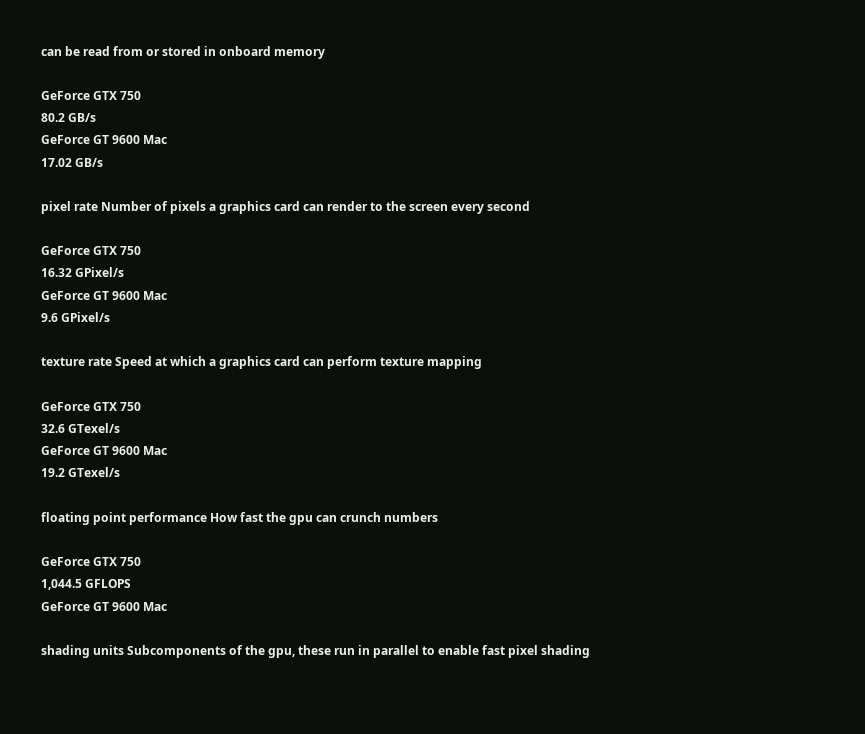can be read from or stored in onboard memory

GeForce GTX 750
80.2 GB/s
GeForce GT 9600 Mac
17.02 GB/s

pixel rate Number of pixels a graphics card can render to the screen every second

GeForce GTX 750
16.32 GPixel/s
GeForce GT 9600 Mac
9.6 GPixel/s

texture rate Speed at which a graphics card can perform texture mapping

GeForce GTX 750
32.6 GTexel/s
GeForce GT 9600 Mac
19.2 GTexel/s

floating point performance How fast the gpu can crunch numbers

GeForce GTX 750
1,044.5 GFLOPS
GeForce GT 9600 Mac

shading units Subcomponents of the gpu, these run in parallel to enable fast pixel shading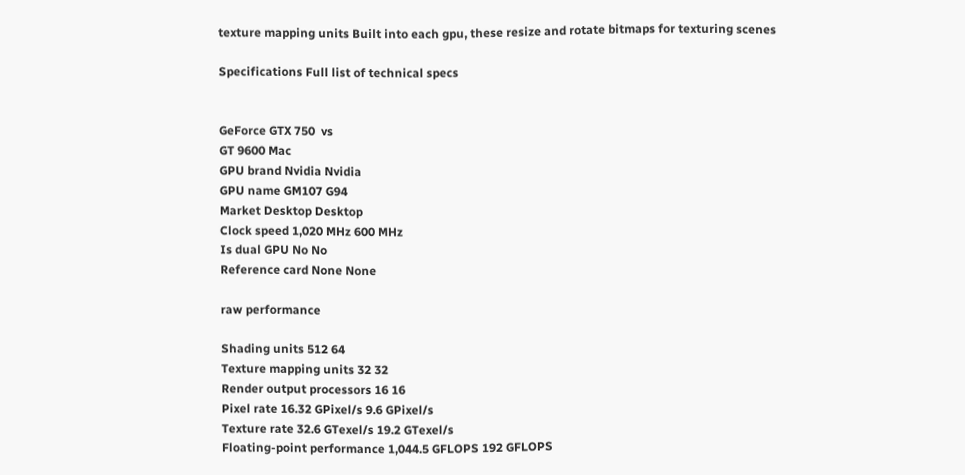texture mapping units Built into each gpu, these resize and rotate bitmaps for texturing scenes

Specifications Full list of technical specs


GeForce GTX 750  vs
GT 9600 Mac
GPU brand Nvidia Nvidia
GPU name GM107 G94
Market Desktop Desktop
Clock speed 1,020 MHz 600 MHz
Is dual GPU No No
Reference card None None

raw performance

Shading units 512 64
Texture mapping units 32 32
Render output processors 16 16
Pixel rate 16.32 GPixel/s 9.6 GPixel/s
Texture rate 32.6 GTexel/s 19.2 GTexel/s
Floating-point performance 1,044.5 GFLOPS 192 GFLOPS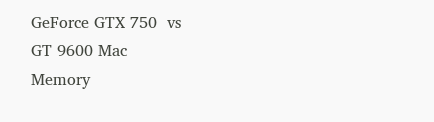GeForce GTX 750  vs
GT 9600 Mac
Memory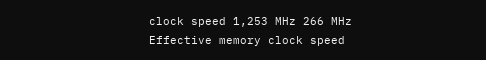clock speed 1,253 MHz 266 MHz
Effective memory clock speed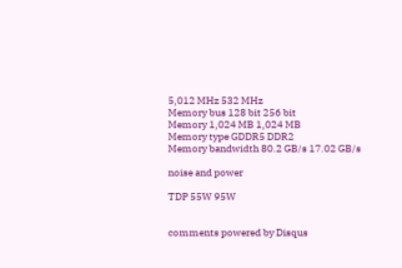5,012 MHz 532 MHz
Memory bus 128 bit 256 bit
Memory 1,024 MB 1,024 MB
Memory type GDDR5 DDR2
Memory bandwidth 80.2 GB/s 17.02 GB/s

noise and power

TDP 55W 95W


comments powered by Disqus